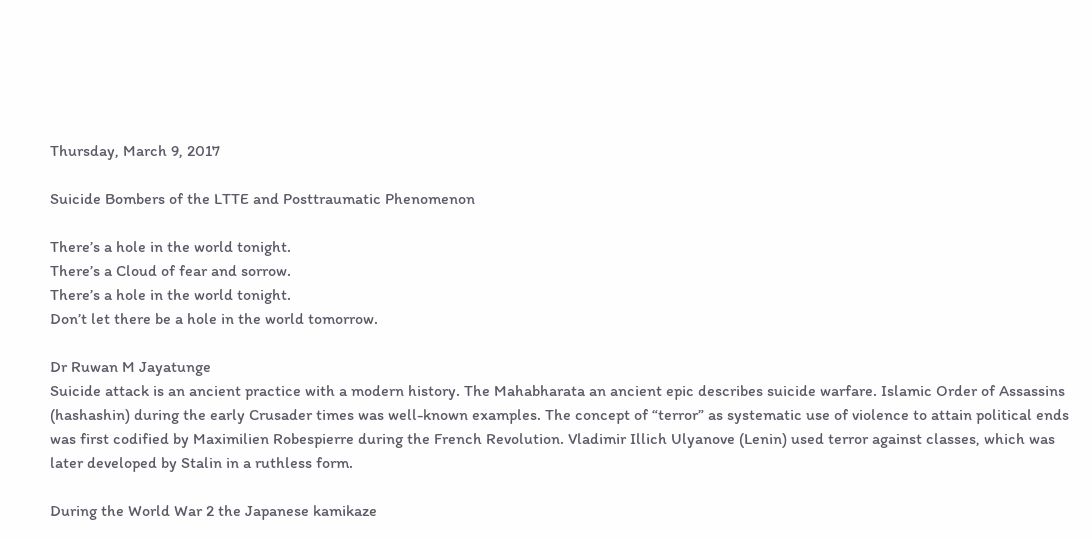Thursday, March 9, 2017

Suicide Bombers of the LTTE and Posttraumatic Phenomenon

There’s a hole in the world tonight.
There’s a Cloud of fear and sorrow.
There’s a hole in the world tonight.
Don’t let there be a hole in the world tomorrow.

Dr Ruwan M Jayatunge
Suicide attack is an ancient practice with a modern history. The Mahabharata an ancient epic describes suicide warfare. Islamic Order of Assassins (hashashin) during the early Crusader times was well-known examples. The concept of “terror” as systematic use of violence to attain political ends was first codified by Maximilien Robespierre during the French Revolution. Vladimir Illich Ulyanove (Lenin) used terror against classes, which was later developed by Stalin in a ruthless form.

During the World War 2 the Japanese kamikaze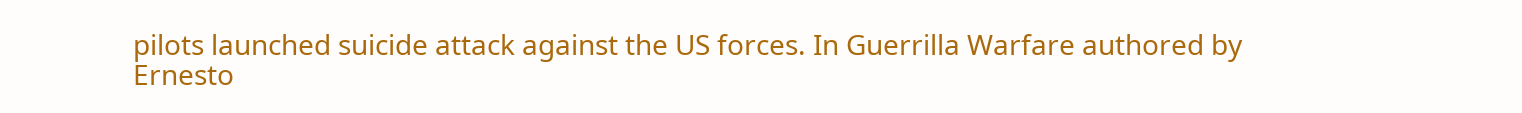pilots launched suicide attack against the US forces. In Guerrilla Warfare authored by Ernesto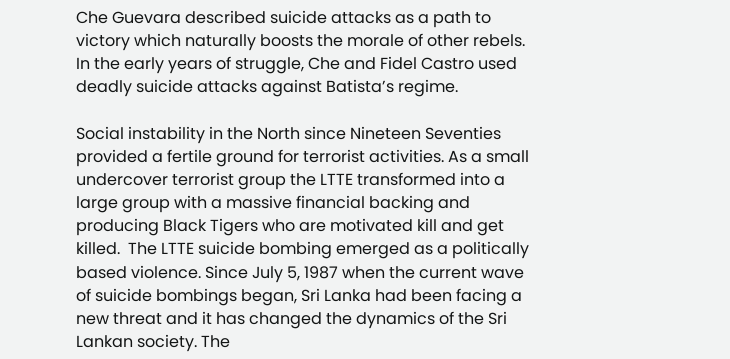Che Guevara described suicide attacks as a path to victory which naturally boosts the morale of other rebels. In the early years of struggle, Che and Fidel Castro used deadly suicide attacks against Batista’s regime.

Social instability in the North since Nineteen Seventies provided a fertile ground for terrorist activities. As a small undercover terrorist group the LTTE transformed into a large group with a massive financial backing and producing Black Tigers who are motivated kill and get killed.  The LTTE suicide bombing emerged as a politically based violence. Since July 5, 1987 when the current wave of suicide bombings began, Sri Lanka had been facing a new threat and it has changed the dynamics of the Sri Lankan society. The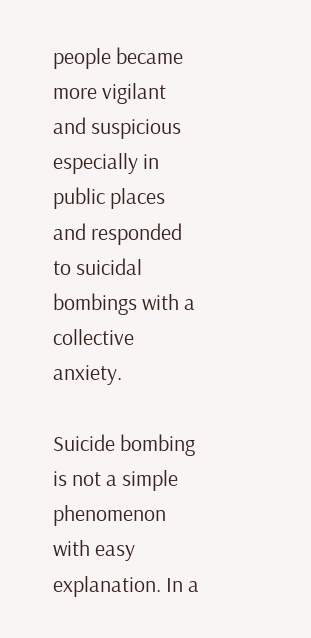people became more vigilant and suspicious especially in public places and responded to suicidal bombings with a collective anxiety.

Suicide bombing is not a simple phenomenon with easy explanation. In a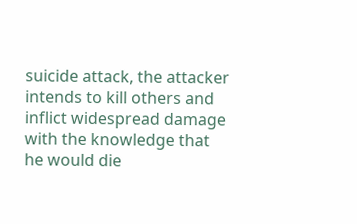suicide attack, the attacker intends to kill others and inflict widespread damage with the knowledge that he would die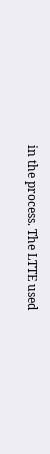in the process. The LTTE used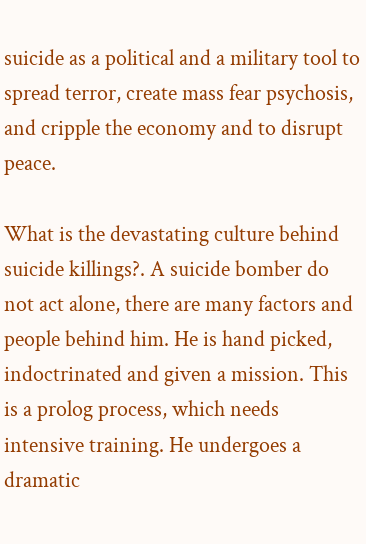suicide as a political and a military tool to spread terror, create mass fear psychosis, and cripple the economy and to disrupt peace.

What is the devastating culture behind suicide killings?. A suicide bomber do not act alone, there are many factors and people behind him. He is hand picked, indoctrinated and given a mission. This is a prolog process, which needs intensive training. He undergoes a dramatic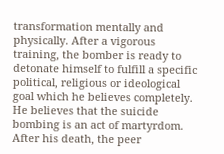transformation mentally and physically. After a vigorous training, the bomber is ready to detonate himself to fulfill a specific political, religious or ideological goal which he believes completely.  He believes that the suicide bombing is an act of martyrdom. After his death, the peer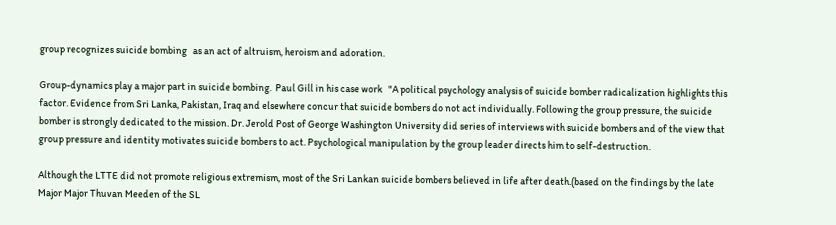group recognizes suicide bombing   as an act of altruism, heroism and adoration.

Group-dynamics play a major part in suicide bombing.  Paul Gill in his case work   "A political psychology analysis of suicide bomber radicalization highlights this factor. Evidence from Sri Lanka, Pakistan, Iraq and elsewhere concur that suicide bombers do not act individually. Following the group pressure, the suicide bomber is strongly dedicated to the mission. Dr. Jerold Post of George Washington University did series of interviews with suicide bombers and of the view that group pressure and identity motivates suicide bombers to act. Psychological manipulation by the group leader directs him to self-destruction.

Although the LTTE did not promote religious extremism, most of the Sri Lankan suicide bombers believed in life after death.(based on the findings by the late Major Major Thuvan Meeden of the SL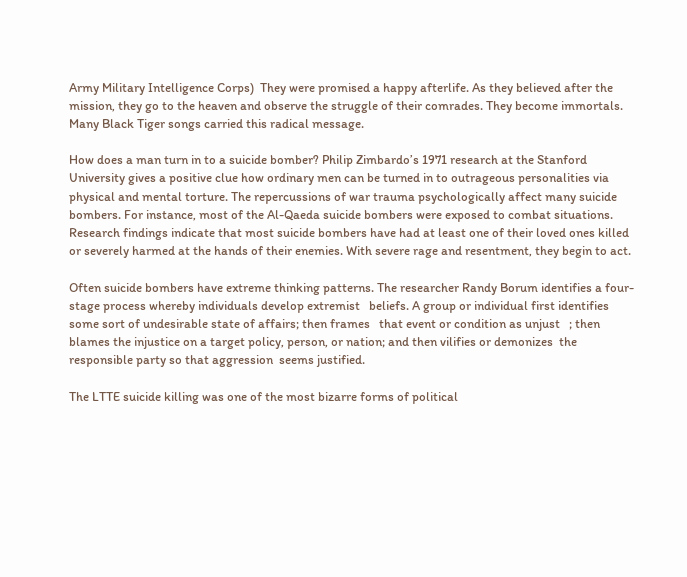Army Military Intelligence Corps)  They were promised a happy afterlife. As they believed after the mission, they go to the heaven and observe the struggle of their comrades. They become immortals. Many Black Tiger songs carried this radical message.

How does a man turn in to a suicide bomber? Philip Zimbardo’s 1971 research at the Stanford University gives a positive clue how ordinary men can be turned in to outrageous personalities via physical and mental torture. The repercussions of war trauma psychologically affect many suicide bombers. For instance, most of the Al-Qaeda suicide bombers were exposed to combat situations. Research findings indicate that most suicide bombers have had at least one of their loved ones killed or severely harmed at the hands of their enemies. With severe rage and resentment, they begin to act.

Often suicide bombers have extreme thinking patterns. The researcher Randy Borum identifies a four-stage process whereby individuals develop extremist   beliefs. A group or individual first identifies some sort of undesirable state of affairs; then frames   that event or condition as unjust   ; then blames the injustice on a target policy, person, or nation; and then vilifies or demonizes  the responsible party so that aggression  seems justified.

The LTTE suicide killing was one of the most bizarre forms of political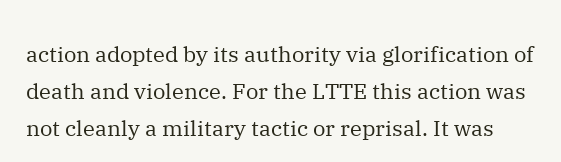action adopted by its authority via glorification of death and violence. For the LTTE this action was not cleanly a military tactic or reprisal. It was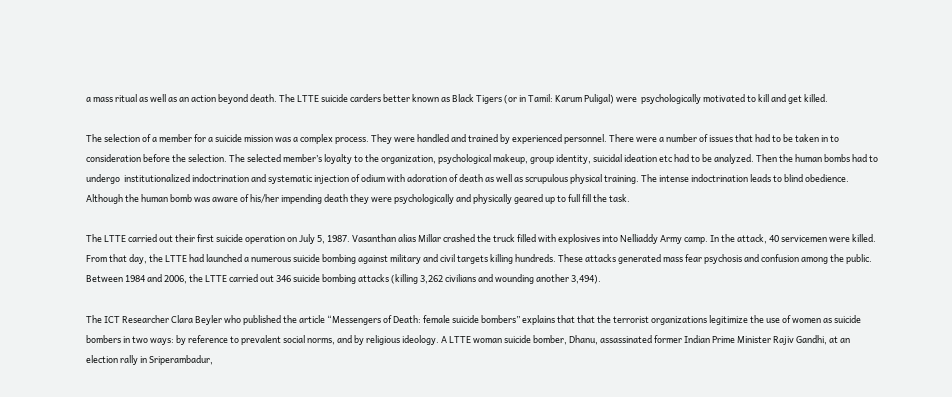a mass ritual as well as an action beyond death. The LTTE suicide carders better known as Black Tigers (or in Tamil: Karum Puligal) were  psychologically motivated to kill and get killed.

The selection of a member for a suicide mission was a complex process. They were handled and trained by experienced personnel. There were a number of issues that had to be taken in to consideration before the selection. The selected member’s loyalty to the organization, psychological makeup, group identity, suicidal ideation etc had to be analyzed. Then the human bombs had to undergo  institutionalized indoctrination and systematic injection of odium with adoration of death as well as scrupulous physical training. The intense indoctrination leads to blind obedience. Although the human bomb was aware of his/her impending death they were psychologically and physically geared up to full fill the task.

The LTTE carried out their first suicide operation on July 5, 1987. Vasanthan alias Millar crashed the truck filled with explosives into Nelliaddy Army camp. In the attack, 40 servicemen were killed. From that day, the LTTE had launched a numerous suicide bombing against military and civil targets killing hundreds. These attacks generated mass fear psychosis and confusion among the public. Between 1984 and 2006, the LTTE carried out 346 suicide bombing attacks (killing 3,262 civilians and wounding another 3,494).

The ICT Researcher Clara Beyler who published the article “Messengers of Death: female suicide bombers” explains that that the terrorist organizations legitimize the use of women as suicide bombers in two ways: by reference to prevalent social norms, and by religious ideology. A LTTE woman suicide bomber, Dhanu, assassinated former Indian Prime Minister Rajiv Gandhi, at an election rally in Sriperambadur,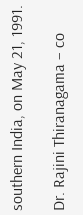southern India, on May 21, 1991.

Dr. Rajini Thiranagama – co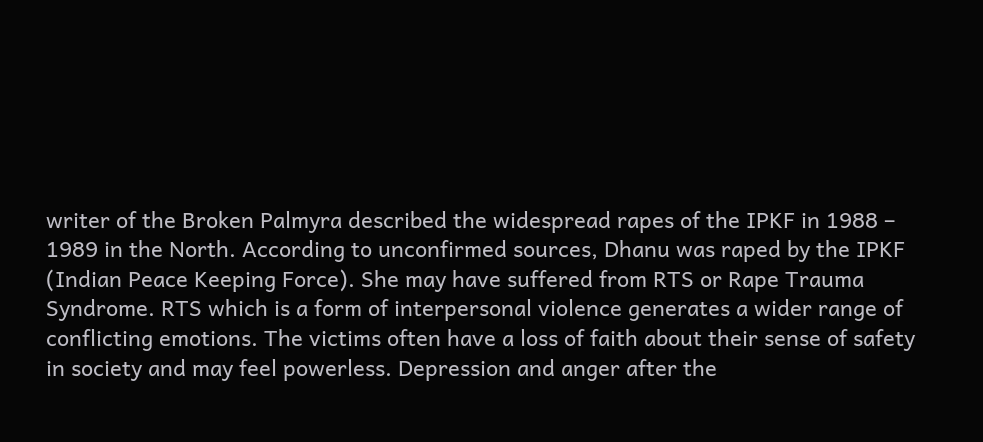writer of the Broken Palmyra described the widespread rapes of the IPKF in 1988 – 1989 in the North. According to unconfirmed sources, Dhanu was raped by the IPKF (Indian Peace Keeping Force). She may have suffered from RTS or Rape Trauma Syndrome. RTS which is a form of interpersonal violence generates a wider range of conflicting emotions. The victims often have a loss of faith about their sense of safety in society and may feel powerless. Depression and anger after the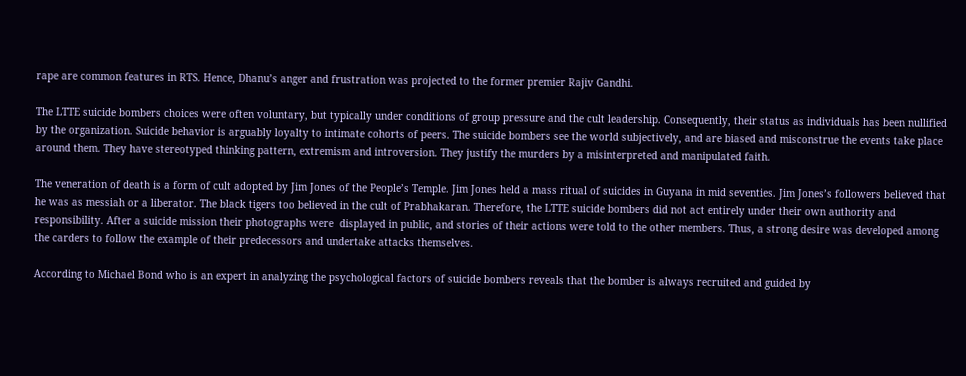rape are common features in RTS. Hence, Dhanu’s anger and frustration was projected to the former premier Rajiv Gandhi.

The LTTE suicide bombers choices were often voluntary, but typically under conditions of group pressure and the cult leadership. Consequently, their status as individuals has been nullified by the organization. Suicide behavior is arguably loyalty to intimate cohorts of peers. The suicide bombers see the world subjectively, and are biased and misconstrue the events take place around them. They have stereotyped thinking pattern, extremism and introversion. They justify the murders by a misinterpreted and manipulated faith.

The veneration of death is a form of cult adopted by Jim Jones of the People’s Temple. Jim Jones held a mass ritual of suicides in Guyana in mid seventies. Jim Jones’s followers believed that he was as messiah or a liberator. The black tigers too believed in the cult of Prabhakaran. Therefore, the LTTE suicide bombers did not act entirely under their own authority and responsibility. After a suicide mission their photographs were  displayed in public, and stories of their actions were told to the other members. Thus, a strong desire was developed among the carders to follow the example of their predecessors and undertake attacks themselves.

According to Michael Bond who is an expert in analyzing the psychological factors of suicide bombers reveals that the bomber is always recruited and guided by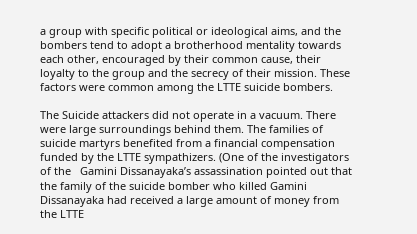a group with specific political or ideological aims, and the bombers tend to adopt a brotherhood mentality towards each other, encouraged by their common cause, their loyalty to the group and the secrecy of their mission. These factors were common among the LTTE suicide bombers.

The Suicide attackers did not operate in a vacuum. There were large surroundings behind them. The families of suicide martyrs benefited from a financial compensation funded by the LTTE sympathizers. (One of the investigators of the   Gamini Dissanayaka’s assassination pointed out that the family of the suicide bomber who killed Gamini Dissanayaka had received a large amount of money from the LTTE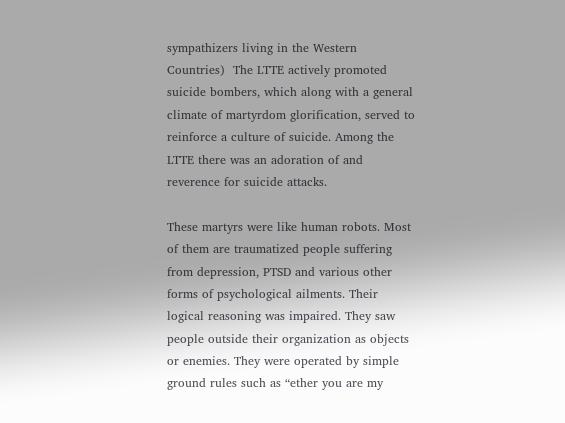sympathizers living in the Western Countries)  The LTTE actively promoted suicide bombers, which along with a general climate of martyrdom glorification, served to reinforce a culture of suicide. Among the LTTE there was an adoration of and reverence for suicide attacks.

These martyrs were like human robots. Most of them are traumatized people suffering from depression, PTSD and various other forms of psychological ailments. Their logical reasoning was impaired. They saw people outside their organization as objects or enemies. They were operated by simple ground rules such as “ether you are my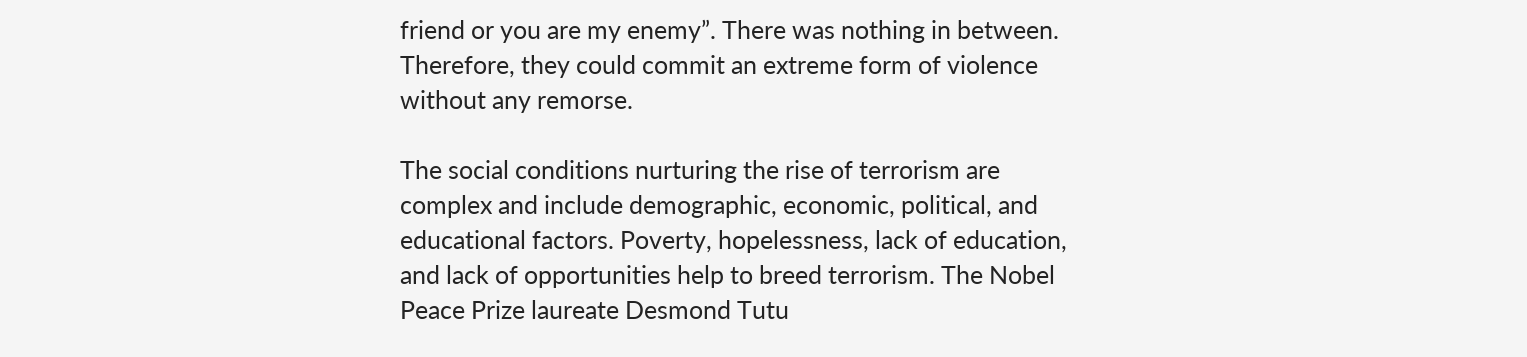friend or you are my enemy”. There was nothing in between. Therefore, they could commit an extreme form of violence without any remorse.

The social conditions nurturing the rise of terrorism are complex and include demographic, economic, political, and educational factors. Poverty, hopelessness, lack of education, and lack of opportunities help to breed terrorism. The Nobel Peace Prize laureate Desmond Tutu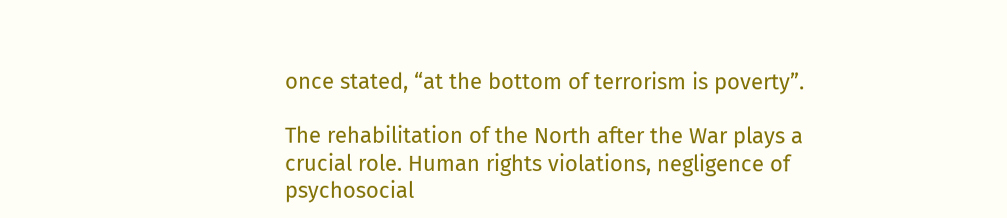once stated, “at the bottom of terrorism is poverty”.

The rehabilitation of the North after the War plays a crucial role. Human rights violations, negligence of psychosocial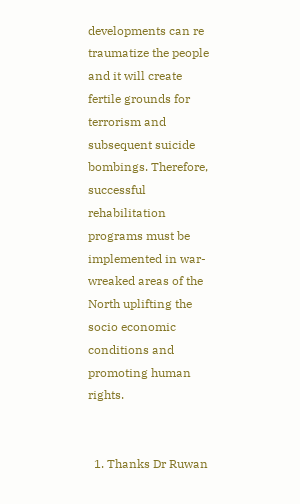developments can re traumatize the people and it will create fertile grounds for terrorism and subsequent suicide bombings. Therefore, successful rehabilitation programs must be implemented in war-wreaked areas of the North uplifting the socio economic conditions and promoting human rights.


  1. Thanks Dr Ruwan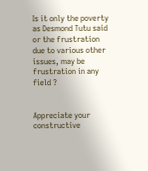Is it only the poverty as Desmond Tutu said or the frustration due to various other issues, may be frustration in any field ?


Appreciate your constructive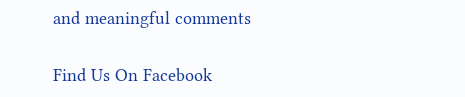and meaningful comments

Find Us On Facebook